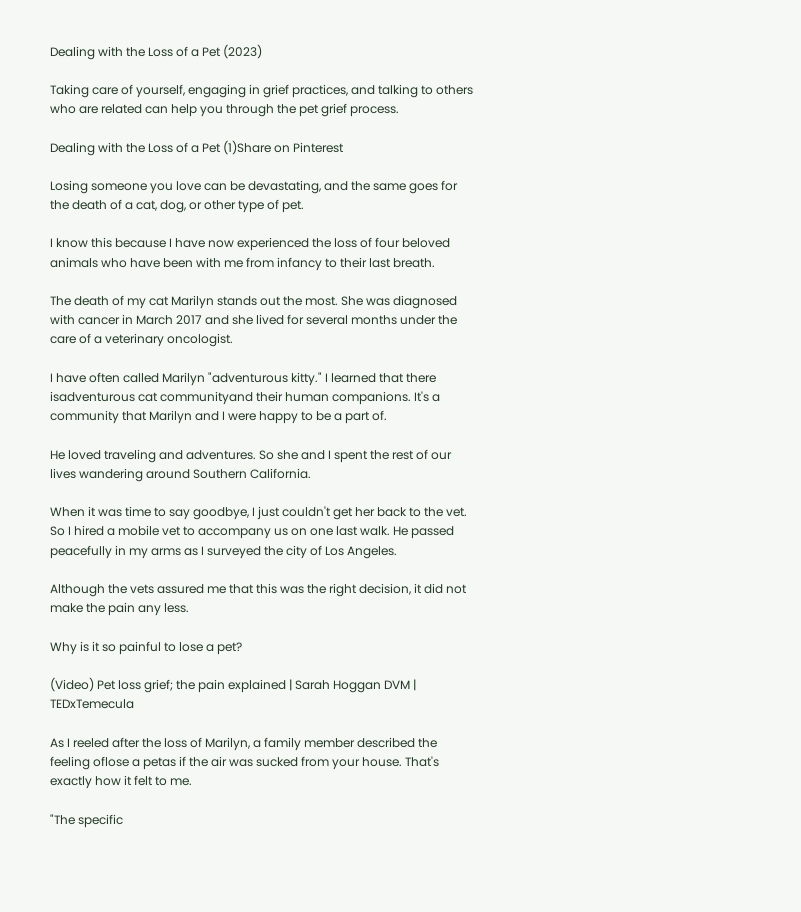Dealing with the Loss of a Pet (2023)

Taking care of yourself, engaging in grief practices, and talking to others who are related can help you through the pet grief process.

Dealing with the Loss of a Pet (1)Share on Pinterest

Losing someone you love can be devastating, and the same goes for the death of a cat, dog, or other type of pet.

I know this because I have now experienced the loss of four beloved animals who have been with me from infancy to their last breath.

The death of my cat Marilyn stands out the most. She was diagnosed with cancer in March 2017 and she lived for several months under the care of a veterinary oncologist.

I have often called Marilyn "adventurous kitty." I learned that there isadventurous cat communityand their human companions. It's a community that Marilyn and I were happy to be a part of.

He loved traveling and adventures. So she and I spent the rest of our lives wandering around Southern California.

When it was time to say goodbye, I just couldn't get her back to the vet. So I hired a mobile vet to accompany us on one last walk. He passed peacefully in my arms as I surveyed the city of Los Angeles.

Although the vets assured me that this was the right decision, it did not make the pain any less.

Why is it so painful to lose a pet?

(Video) Pet loss grief; the pain explained | Sarah Hoggan DVM | TEDxTemecula

As I reeled after the loss of Marilyn, a family member described the feeling oflose a petas if the air was sucked from your house. That's exactly how it felt to me.

"The specific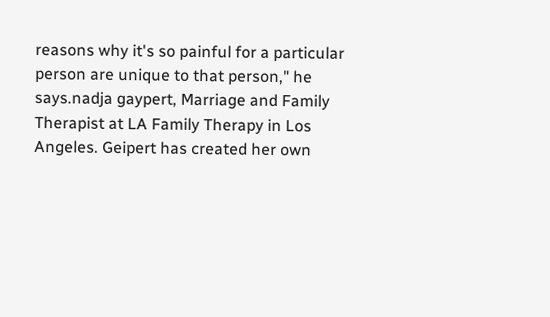reasons why it's so painful for a particular person are unique to that person," he says.nadja gaypert, Marriage and Family Therapist at LA Family Therapy in Los Angeles. Geipert has created her own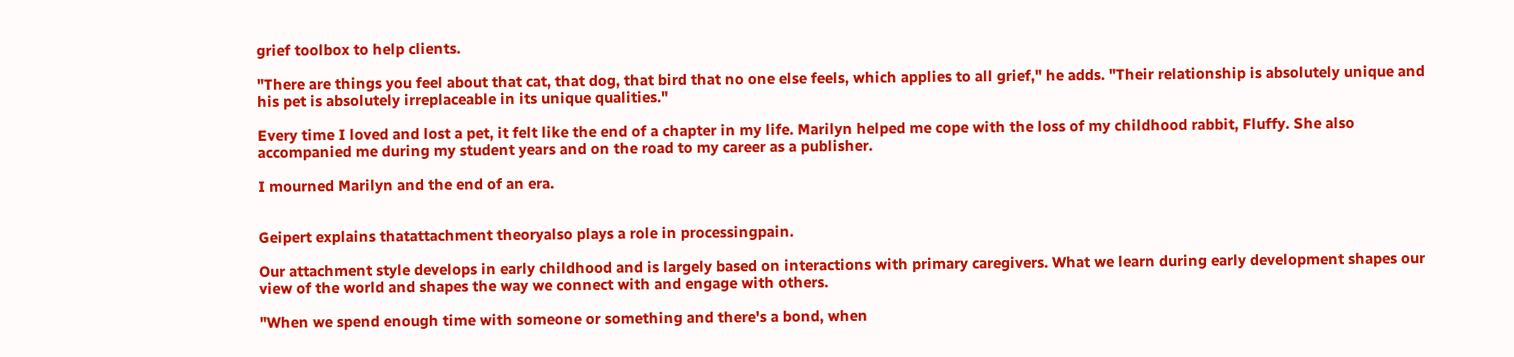grief toolbox to help clients.

"There are things you feel about that cat, that dog, that bird that no one else feels, which applies to all grief," he adds. "Their relationship is absolutely unique and his pet is absolutely irreplaceable in its unique qualities."

Every time I loved and lost a pet, it felt like the end of a chapter in my life. Marilyn helped me cope with the loss of my childhood rabbit, Fluffy. She also accompanied me during my student years and on the road to my career as a publisher.

I mourned Marilyn and the end of an era.


Geipert explains thatattachment theoryalso plays a role in processingpain.

Our attachment style develops in early childhood and is largely based on interactions with primary caregivers. What we learn during early development shapes our view of the world and shapes the way we connect with and engage with others.

"When we spend enough time with someone or something and there's a bond, when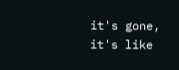it's gone, it's like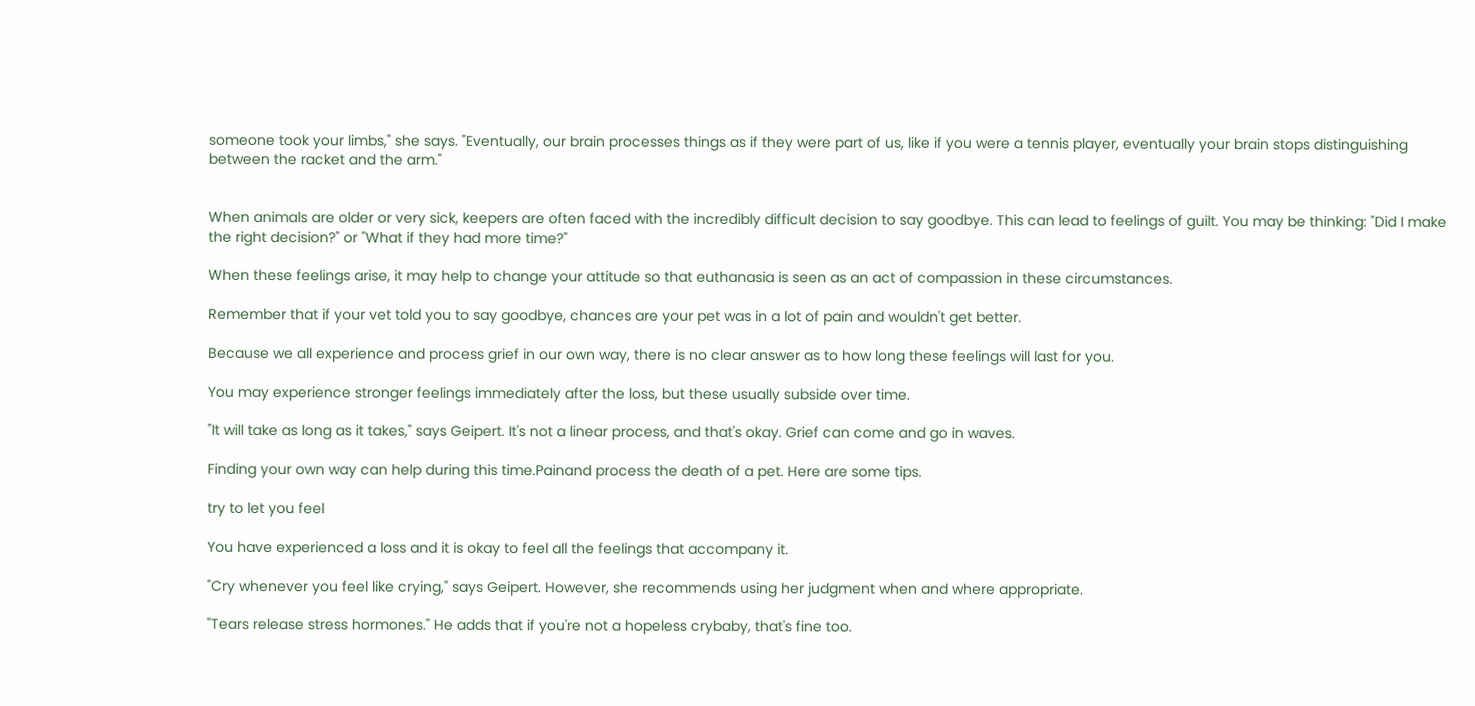someone took your limbs," she says. "Eventually, our brain processes things as if they were part of us, like if you were a tennis player, eventually your brain stops distinguishing between the racket and the arm."


When animals are older or very sick, keepers are often faced with the incredibly difficult decision to say goodbye. This can lead to feelings of guilt. You may be thinking: "Did I make the right decision?" or "What if they had more time?"

When these feelings arise, it may help to change your attitude so that euthanasia is seen as an act of compassion in these circumstances.

Remember that if your vet told you to say goodbye, chances are your pet was in a lot of pain and wouldn't get better.

Because we all experience and process grief in our own way, there is no clear answer as to how long these feelings will last for you.

You may experience stronger feelings immediately after the loss, but these usually subside over time.

"It will take as long as it takes," says Geipert. It's not a linear process, and that's okay. Grief can come and go in waves.

Finding your own way can help during this time.Painand process the death of a pet. Here are some tips.

try to let you feel

You have experienced a loss and it is okay to feel all the feelings that accompany it.

"Cry whenever you feel like crying," says Geipert. However, she recommends using her judgment when and where appropriate.

"Tears release stress hormones." He adds that if you're not a hopeless crybaby, that's fine too.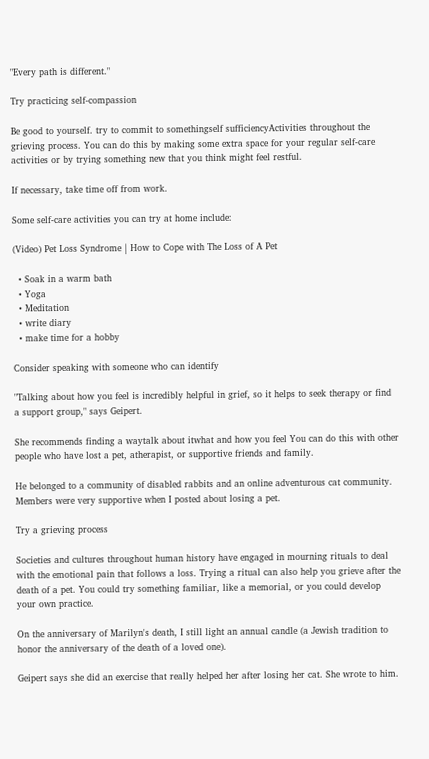"Every path is different."

Try practicing self-compassion

Be good to yourself. try to commit to somethingself sufficiencyActivities throughout the grieving process. You can do this by making some extra space for your regular self-care activities or by trying something new that you think might feel restful.

If necessary, take time off from work.

Some self-care activities you can try at home include:

(Video) Pet Loss Syndrome | How to Cope with The Loss of A Pet

  • Soak in a warm bath
  • Yoga
  • Meditation
  • write diary
  • make time for a hobby

Consider speaking with someone who can identify

"Talking about how you feel is incredibly helpful in grief, so it helps to seek therapy or find a support group," says Geipert.

She recommends finding a waytalk about itwhat and how you feel You can do this with other people who have lost a pet, atherapist, or supportive friends and family.

He belonged to a community of disabled rabbits and an online adventurous cat community. Members were very supportive when I posted about losing a pet.

Try a grieving process

Societies and cultures throughout human history have engaged in mourning rituals to deal with the emotional pain that follows a loss. Trying a ritual can also help you grieve after the death of a pet. You could try something familiar, like a memorial, or you could develop your own practice.

On the anniversary of Marilyn's death, I still light an annual candle (a Jewish tradition to honor the anniversary of the death of a loved one).

Geipert says she did an exercise that really helped her after losing her cat. She wrote to him.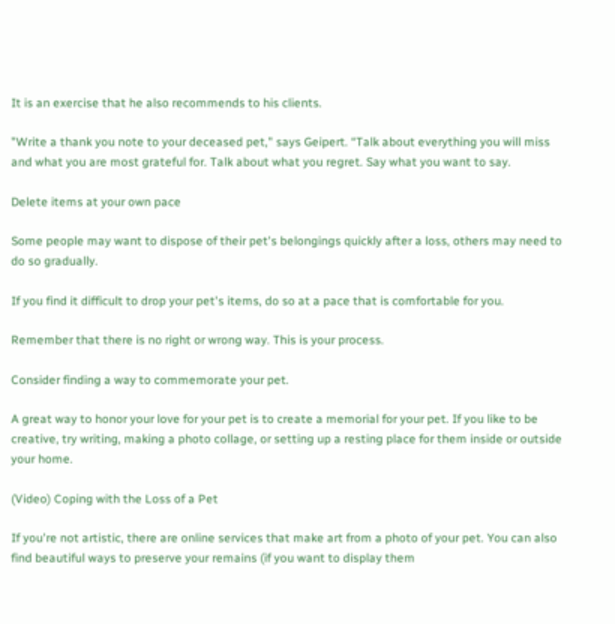It is an exercise that he also recommends to his clients.

"Write a thank you note to your deceased pet," says Geipert. “Talk about everything you will miss and what you are most grateful for. Talk about what you regret. Say what you want to say.

Delete items at your own pace

Some people may want to dispose of their pet's belongings quickly after a loss, others may need to do so gradually.

If you find it difficult to drop your pet's items, do so at a pace that is comfortable for you.

Remember that there is no right or wrong way. This is your process.

Consider finding a way to commemorate your pet.

A great way to honor your love for your pet is to create a memorial for your pet. If you like to be creative, try writing, making a photo collage, or setting up a resting place for them inside or outside your home.

(Video) Coping with the Loss of a Pet

If you're not artistic, there are online services that make art from a photo of your pet. You can also find beautiful ways to preserve your remains (if you want to display them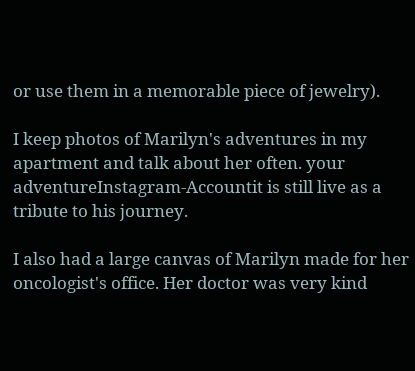or use them in a memorable piece of jewelry).

I keep photos of Marilyn's adventures in my apartment and talk about her often. your adventureInstagram-Accountit is still live as a tribute to his journey.

I also had a large canvas of Marilyn made for her oncologist's office. Her doctor was very kind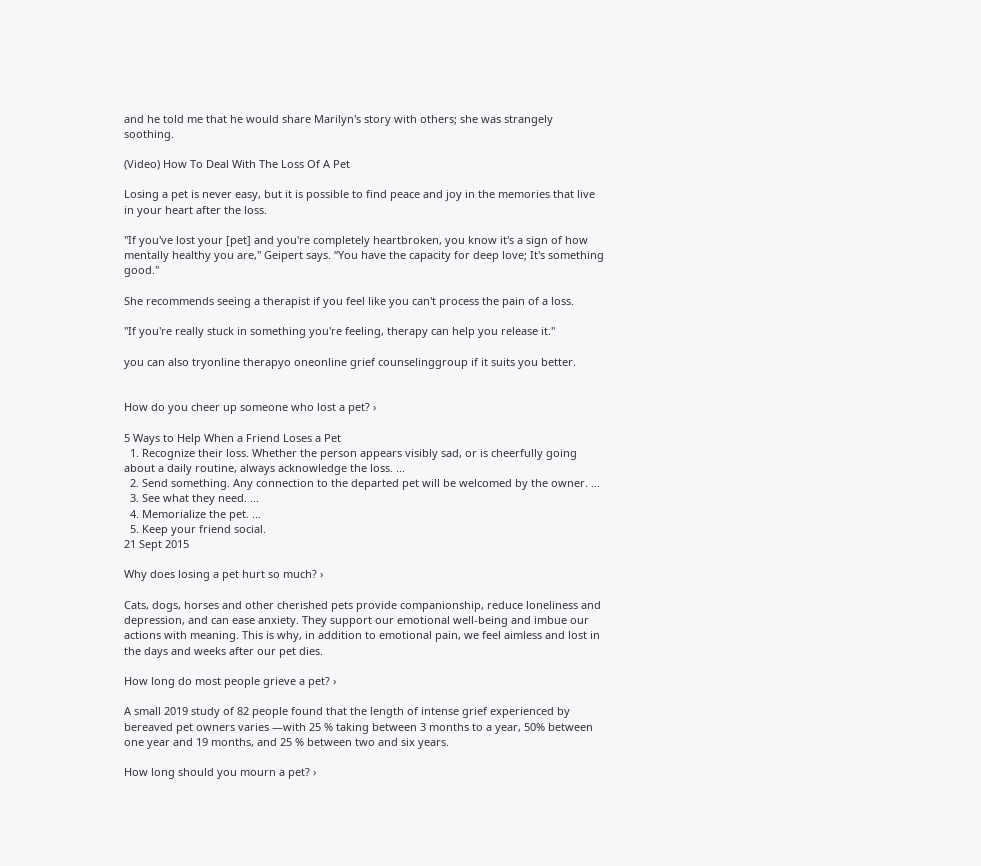and he told me that he would share Marilyn's story with others; she was strangely soothing.

(Video) How To Deal With The Loss Of A Pet

Losing a pet is never easy, but it is possible to find peace and joy in the memories that live in your heart after the loss.

"If you've lost your [pet] and you're completely heartbroken, you know it's a sign of how mentally healthy you are," Geipert says. “You have the capacity for deep love; It's something good."

She recommends seeing a therapist if you feel like you can't process the pain of a loss.

"If you're really stuck in something you're feeling, therapy can help you release it."

you can also tryonline therapyo oneonline grief counselinggroup if it suits you better.


How do you cheer up someone who lost a pet? ›

5 Ways to Help When a Friend Loses a Pet
  1. Recognize their loss. Whether the person appears visibly sad, or is cheerfully going about a daily routine, always acknowledge the loss. ...
  2. Send something. Any connection to the departed pet will be welcomed by the owner. ...
  3. See what they need. ...
  4. Memorialize the pet. ...
  5. Keep your friend social.
21 Sept 2015

Why does losing a pet hurt so much? ›

Cats, dogs, horses and other cherished pets provide companionship, reduce loneliness and depression, and can ease anxiety. They support our emotional well-being and imbue our actions with meaning. This is why, in addition to emotional pain, we feel aimless and lost in the days and weeks after our pet dies.

How long do most people grieve a pet? ›

A small 2019 study of 82 people found that the length of intense grief experienced by bereaved pet owners varies —with 25 % taking between 3 months to a year, 50% between one year and 19 months, and 25 % between two and six years.

How long should you mourn a pet? ›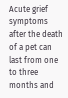Acute grief symptoms after the death of a pet can last from one to three months and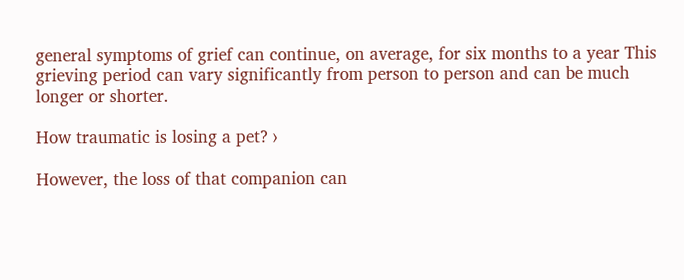general symptoms of grief can continue, on average, for six months to a year This grieving period can vary significantly from person to person and can be much longer or shorter.

How traumatic is losing a pet? ›

However, the loss of that companion can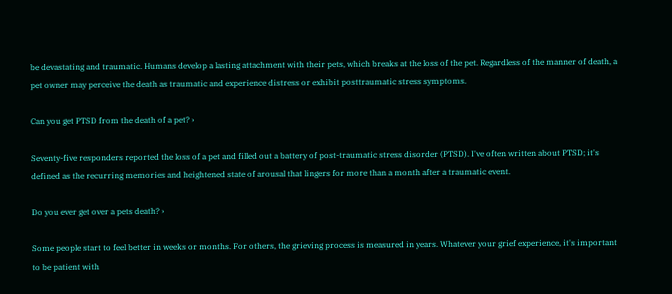be devastating and traumatic. Humans develop a lasting attachment with their pets, which breaks at the loss of the pet. Regardless of the manner of death, a pet owner may perceive the death as traumatic and experience distress or exhibit posttraumatic stress symptoms.

Can you get PTSD from the death of a pet? ›

Seventy-five responders reported the loss of a pet and filled out a battery of post-traumatic stress disorder (PTSD). I've often written about PTSD; it's defined as the recurring memories and heightened state of arousal that lingers for more than a month after a traumatic event.

Do you ever get over a pets death? ›

Some people start to feel better in weeks or months. For others, the grieving process is measured in years. Whatever your grief experience, it's important to be patient with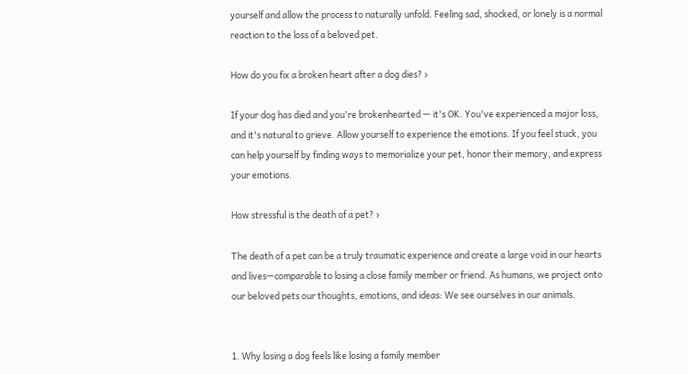yourself and allow the process to naturally unfold. Feeling sad, shocked, or lonely is a normal reaction to the loss of a beloved pet.

How do you fix a broken heart after a dog dies? ›

If your dog has died and you're brokenhearted — it's OK. You've experienced a major loss, and it's natural to grieve. Allow yourself to experience the emotions. If you feel stuck, you can help yourself by finding ways to memorialize your pet, honor their memory, and express your emotions.

How stressful is the death of a pet? ›

The death of a pet can be a truly traumatic experience and create a large void in our hearts and lives—comparable to losing a close family member or friend. As humans, we project onto our beloved pets our thoughts, emotions, and ideas: We see ourselves in our animals.


1. Why losing a dog feels like losing a family member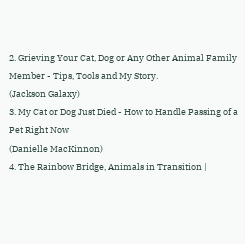2. Grieving Your Cat, Dog or Any Other Animal Family Member - Tips, Tools and My Story.
(Jackson Galaxy)
3. My Cat or Dog Just Died - How to Handle Passing of a Pet Right Now
(Danielle MacKinnon)
4. The Rainbow Bridge, Animals in Transition |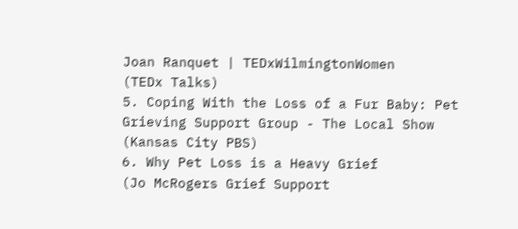Joan Ranquet | TEDxWilmingtonWomen
(TEDx Talks)
5. Coping With the Loss of a Fur Baby: Pet Grieving Support Group - The Local Show
(Kansas City PBS)
6. Why Pet Loss is a Heavy Grief
(Jo McRogers Grief Support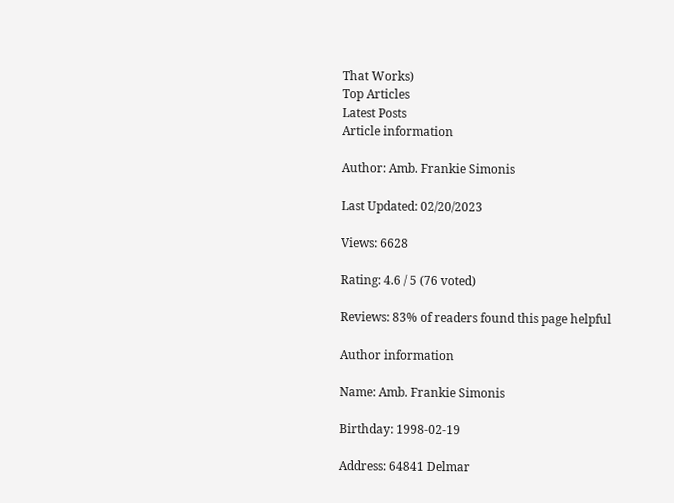That Works)
Top Articles
Latest Posts
Article information

Author: Amb. Frankie Simonis

Last Updated: 02/20/2023

Views: 6628

Rating: 4.6 / 5 (76 voted)

Reviews: 83% of readers found this page helpful

Author information

Name: Amb. Frankie Simonis

Birthday: 1998-02-19

Address: 64841 Delmar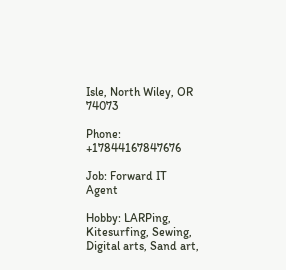Isle, North Wiley, OR 74073

Phone: +17844167847676

Job: Forward IT Agent

Hobby: LARPing, Kitesurfing, Sewing, Digital arts, Sand art,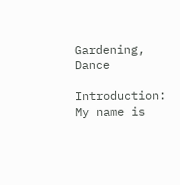Gardening, Dance

Introduction: My name is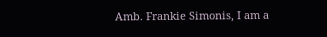Amb. Frankie Simonis, I am a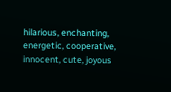hilarious, enchanting, energetic, cooperative, innocent, cute, joyous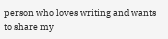person who loves writing and wants to share my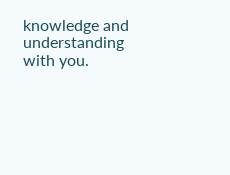knowledge and understanding with you.